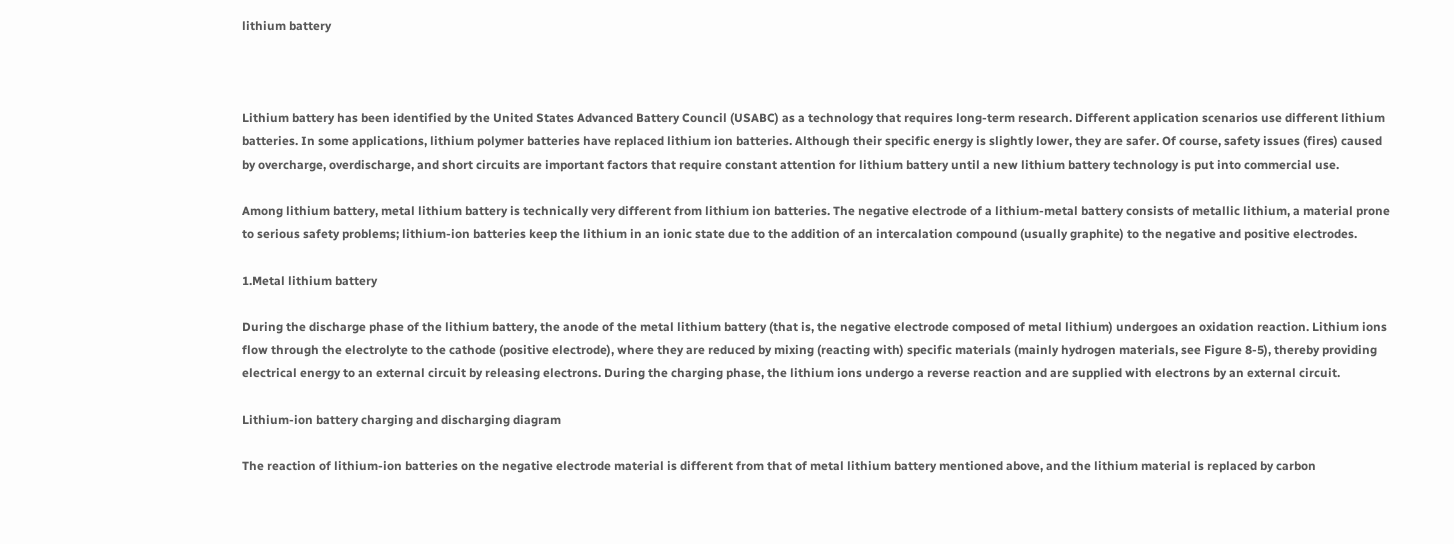lithium battery



Lithium battery has been identified by the United States Advanced Battery Council (USABC) as a technology that requires long-term research. Different application scenarios use different lithium batteries. In some applications, lithium polymer batteries have replaced lithium ion batteries. Although their specific energy is slightly lower, they are safer. Of course, safety issues (fires) caused by overcharge, overdischarge, and short circuits are important factors that require constant attention for lithium battery until a new lithium battery technology is put into commercial use.

Among lithium battery, metal lithium battery is technically very different from lithium ion batteries. The negative electrode of a lithium-metal battery consists of metallic lithium, a material prone to serious safety problems; lithium-ion batteries keep the lithium in an ionic state due to the addition of an intercalation compound (usually graphite) to the negative and positive electrodes.

1.Metal lithium battery

During the discharge phase of the lithium battery, the anode of the metal lithium battery (that is, the negative electrode composed of metal lithium) undergoes an oxidation reaction. Lithium ions flow through the electrolyte to the cathode (positive electrode), where they are reduced by mixing (reacting with) specific materials (mainly hydrogen materials, see Figure 8-5), thereby providing electrical energy to an external circuit by releasing electrons. During the charging phase, the lithium ions undergo a reverse reaction and are supplied with electrons by an external circuit.

Lithium-ion battery charging and discharging diagram

The reaction of lithium-ion batteries on the negative electrode material is different from that of metal lithium battery mentioned above, and the lithium material is replaced by carbon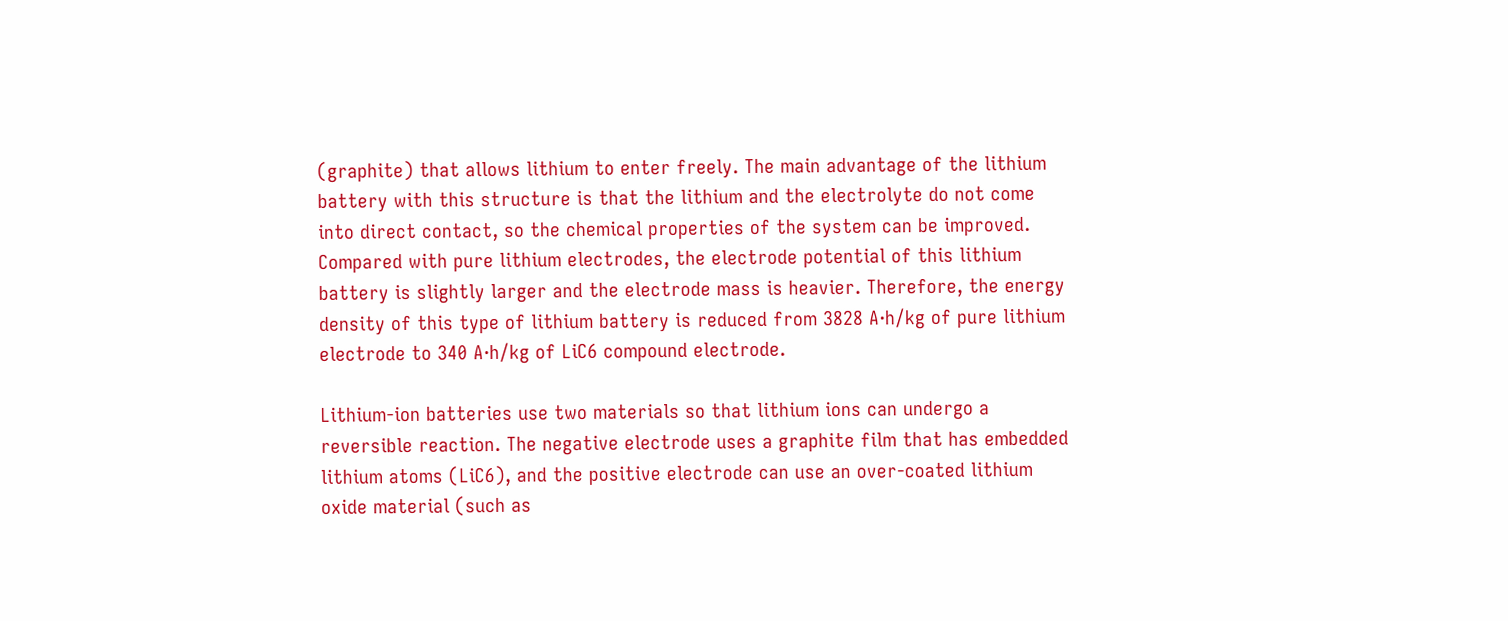(graphite) that allows lithium to enter freely. The main advantage of the lithium battery with this structure is that the lithium and the electrolyte do not come into direct contact, so the chemical properties of the system can be improved. Compared with pure lithium electrodes, the electrode potential of this lithium battery is slightly larger and the electrode mass is heavier. Therefore, the energy density of this type of lithium battery is reduced from 3828 A·h/kg of pure lithium electrode to 340 A·h/kg of LiC6 compound electrode.

Lithium-ion batteries use two materials so that lithium ions can undergo a reversible reaction. The negative electrode uses a graphite film that has embedded lithium atoms (LiC6), and the positive electrode can use an over-coated lithium oxide material (such as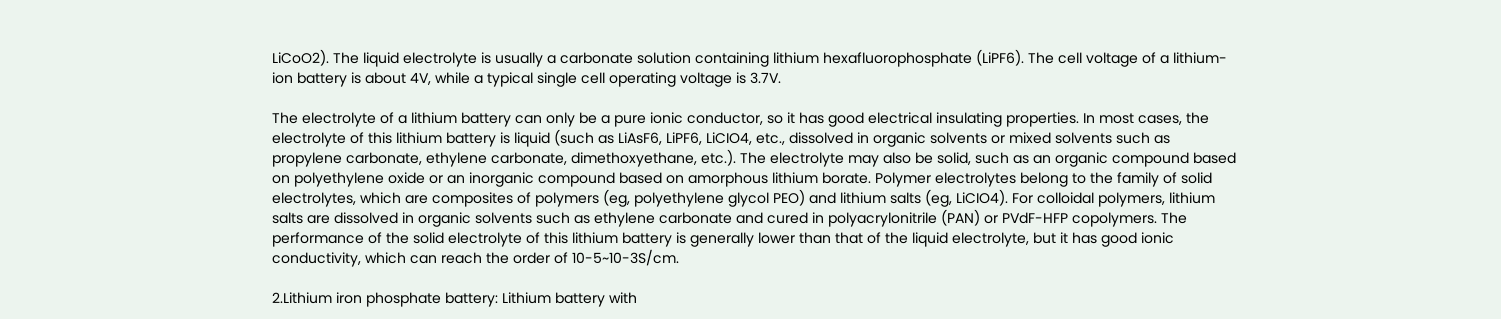LiCoO2). The liquid electrolyte is usually a carbonate solution containing lithium hexafluorophosphate (LiPF6). The cell voltage of a lithium-ion battery is about 4V, while a typical single cell operating voltage is 3.7V.

The electrolyte of a lithium battery can only be a pure ionic conductor, so it has good electrical insulating properties. In most cases, the electrolyte of this lithium battery is liquid (such as LiAsF6, LiPF6, LiCIO4, etc., dissolved in organic solvents or mixed solvents such as propylene carbonate, ethylene carbonate, dimethoxyethane, etc.). The electrolyte may also be solid, such as an organic compound based on polyethylene oxide or an inorganic compound based on amorphous lithium borate. Polymer electrolytes belong to the family of solid electrolytes, which are composites of polymers (eg, polyethylene glycol PEO) and lithium salts (eg, LiCIO4). For colloidal polymers, lithium salts are dissolved in organic solvents such as ethylene carbonate and cured in polyacrylonitrile (PAN) or PVdF-HFP copolymers. The performance of the solid electrolyte of this lithium battery is generally lower than that of the liquid electrolyte, but it has good ionic conductivity, which can reach the order of 10-5~10-3S/cm.

2.Lithium iron phosphate battery: Lithium battery with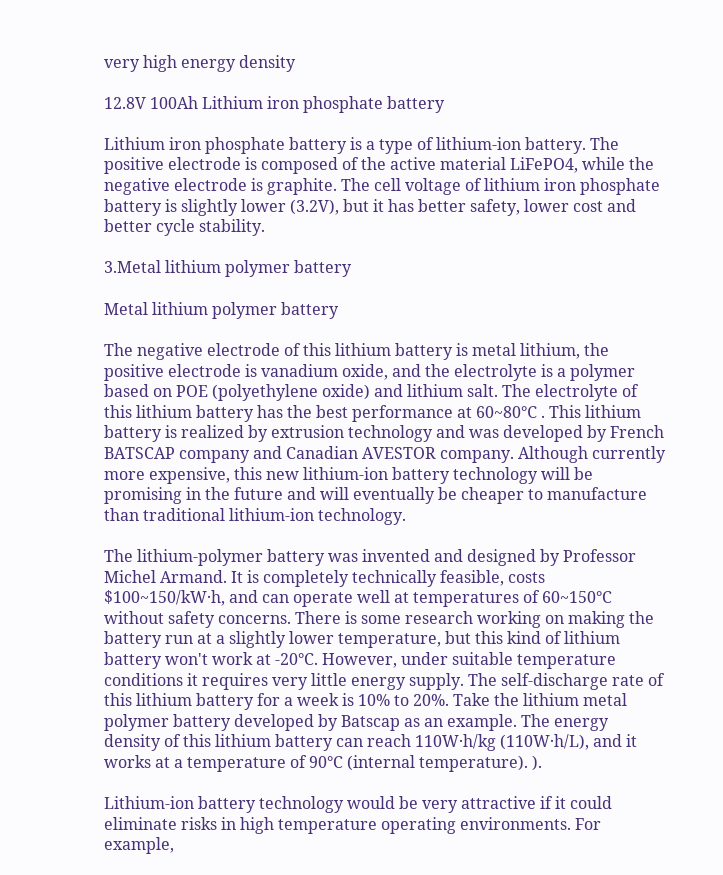very high energy density

12.8V 100Ah Lithium iron phosphate battery

Lithium iron phosphate battery is a type of lithium-ion battery. The positive electrode is composed of the active material LiFePO4, while the negative electrode is graphite. The cell voltage of lithium iron phosphate battery is slightly lower (3.2V), but it has better safety, lower cost and better cycle stability.

3.Metal lithium polymer battery

Metal lithium polymer battery

The negative electrode of this lithium battery is metal lithium, the positive electrode is vanadium oxide, and the electrolyte is a polymer based on POE (polyethylene oxide) and lithium salt. The electrolyte of this lithium battery has the best performance at 60~80℃ . This lithium battery is realized by extrusion technology and was developed by French BATSCAP company and Canadian AVESTOR company. Although currently more expensive, this new lithium-ion battery technology will be promising in the future and will eventually be cheaper to manufacture than traditional lithium-ion technology.

The lithium-polymer battery was invented and designed by Professor Michel Armand. It is completely technically feasible, costs $100~150/kW·h, and can operate well at temperatures of 60~150°C without safety concerns. There is some research working on making the battery run at a slightly lower temperature, but this kind of lithium battery won't work at -20°C. However, under suitable temperature conditions it requires very little energy supply. The self-discharge rate of this lithium battery for a week is 10% to 20%. Take the lithium metal polymer battery developed by Batscap as an example. The energy density of this lithium battery can reach 110W·h/kg (110W·h/L), and it works at a temperature of 90°C (internal temperature). ).

Lithium-ion battery technology would be very attractive if it could eliminate risks in high temperature operating environments. For example,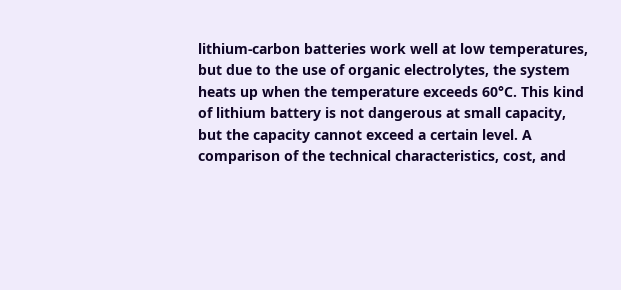lithium-carbon batteries work well at low temperatures, but due to the use of organic electrolytes, the system heats up when the temperature exceeds 60°C. This kind of lithium battery is not dangerous at small capacity, but the capacity cannot exceed a certain level. A comparison of the technical characteristics, cost, and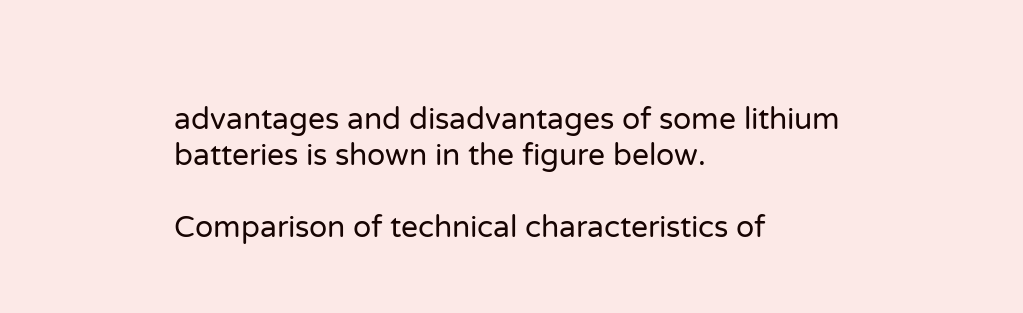advantages and disadvantages of some lithium batteries is shown in the figure below.

Comparison of technical characteristics of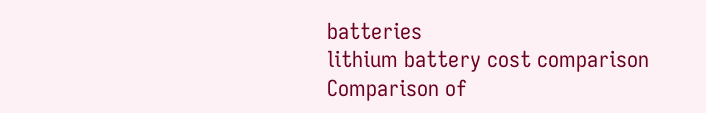batteries
lithium battery cost comparison
Comparison of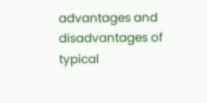advantages and disadvantages of typical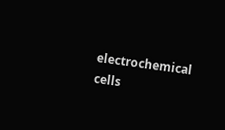electrochemical cells